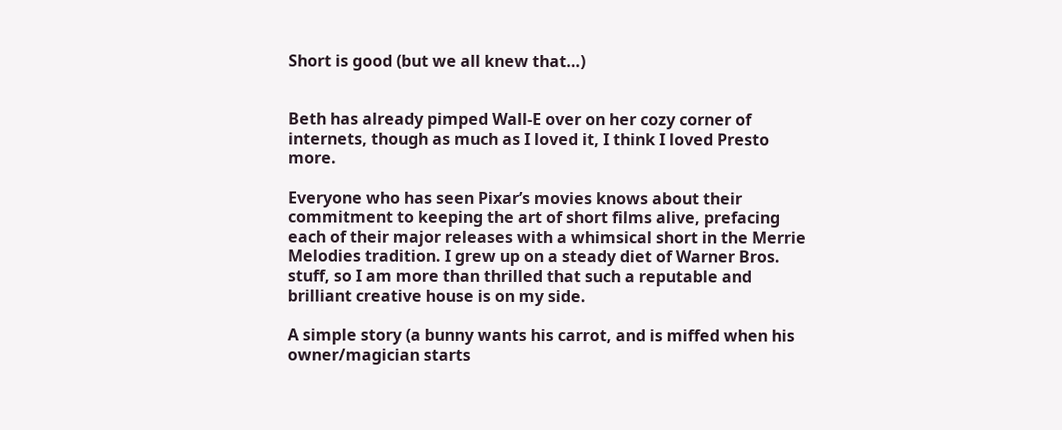Short is good (but we all knew that…)


Beth has already pimped Wall-E over on her cozy corner of internets, though as much as I loved it, I think I loved Presto more.

Everyone who has seen Pixar’s movies knows about their commitment to keeping the art of short films alive, prefacing each of their major releases with a whimsical short in the Merrie Melodies tradition. I grew up on a steady diet of Warner Bros. stuff, so I am more than thrilled that such a reputable and brilliant creative house is on my side.

A simple story (a bunny wants his carrot, and is miffed when his owner/magician starts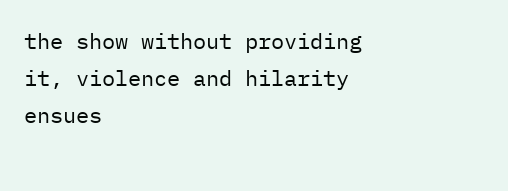the show without providing it, violence and hilarity ensues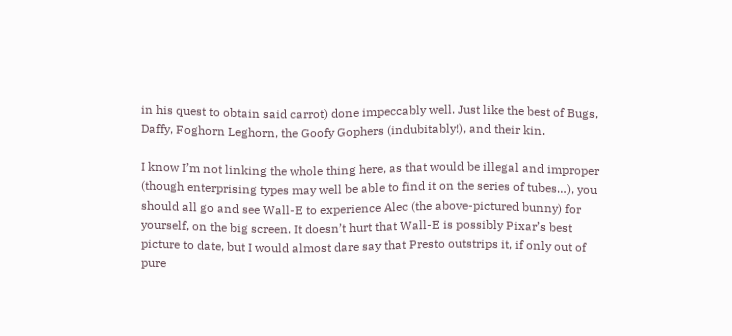in his quest to obtain said carrot) done impeccably well. Just like the best of Bugs, Daffy, Foghorn Leghorn, the Goofy Gophers (indubitably!), and their kin.

I know I’m not linking the whole thing here, as that would be illegal and improper (though enterprising types may well be able to find it on the series of tubes…), you should all go and see Wall-E to experience Alec (the above-pictured bunny) for yourself, on the big screen. It doesn’t hurt that Wall-E is possibly Pixar’s best picture to date, but I would almost dare say that Presto outstrips it, if only out of pure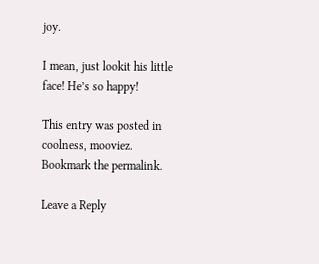joy.

I mean, just lookit his little face! He’s so happy!

This entry was posted in coolness, mooviez. Bookmark the permalink.

Leave a Reply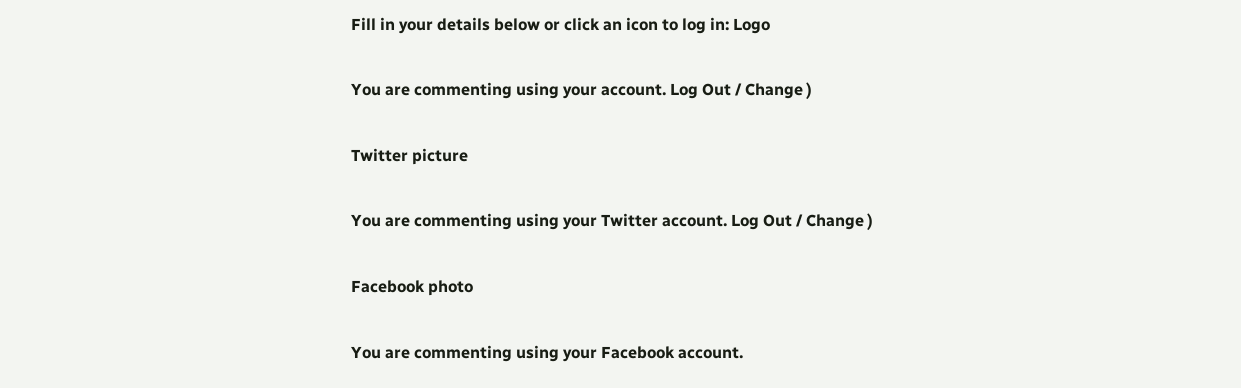Fill in your details below or click an icon to log in: Logo

You are commenting using your account. Log Out / Change )

Twitter picture

You are commenting using your Twitter account. Log Out / Change )

Facebook photo

You are commenting using your Facebook account.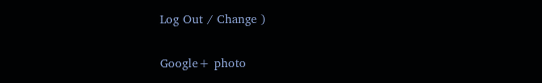Log Out / Change )

Google+ photo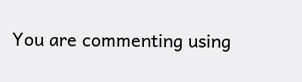You are commenting using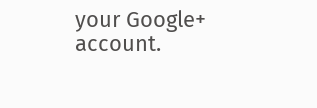your Google+ account.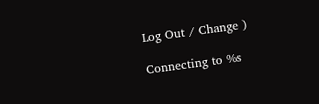Log Out / Change )

Connecting to %s